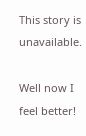This story is unavailable.

Well now I feel better!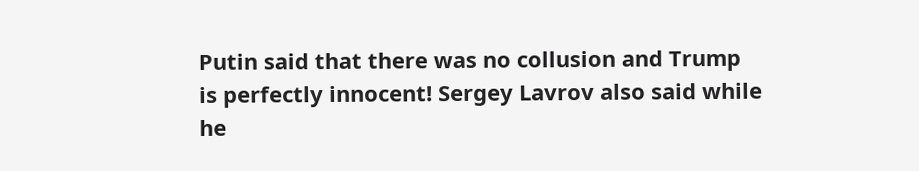Putin said that there was no collusion and Trump is perfectly innocent! Sergey Lavrov also said while he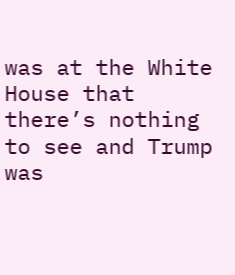was at the White House that there’s nothing to see and Trump was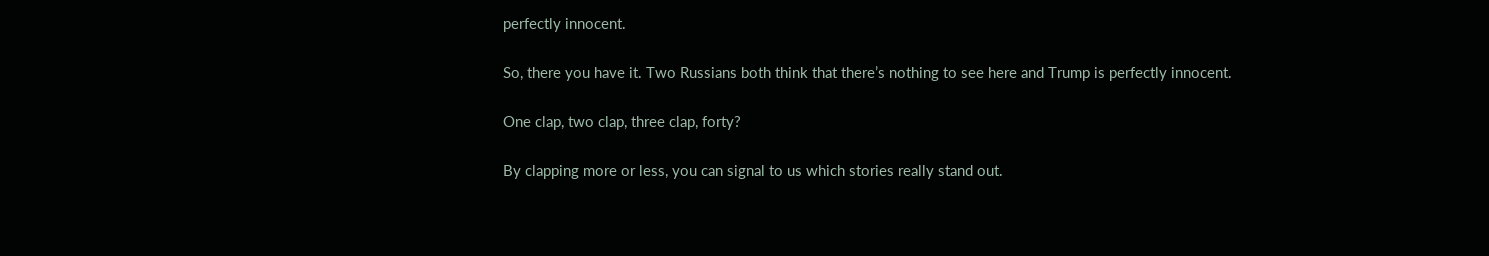perfectly innocent.

So, there you have it. Two Russians both think that there’s nothing to see here and Trump is perfectly innocent.

One clap, two clap, three clap, forty?

By clapping more or less, you can signal to us which stories really stand out.